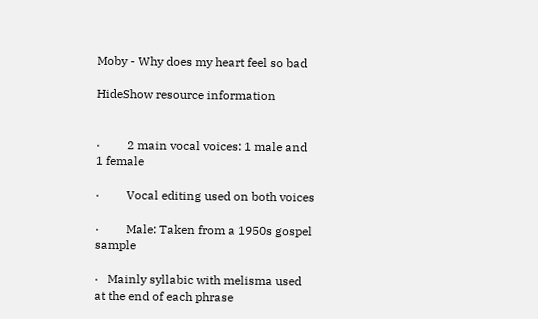Moby - Why does my heart feel so bad

HideShow resource information


·         2 main vocal voices: 1 male and 1 female

·         Vocal editing used on both voices

·         Male: Taken from a 1950s gospel sample

·   Mainly syllabic with melisma used at the end of each phrase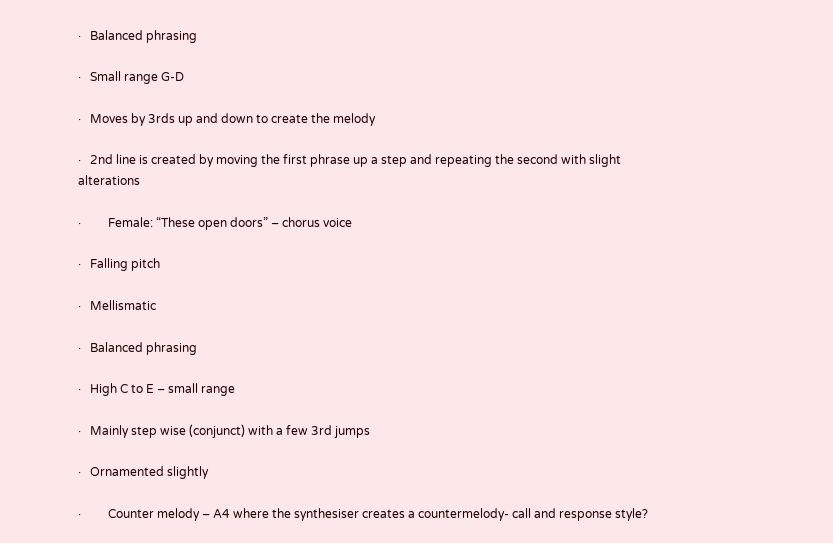·   Balanced phrasing

·   Small range G-D

·   Moves by 3rds up and down to create the melody

·   2nd line is created by moving the first phrase up a step and repeating the second with slight alterations

·         Female: “These open doors” – chorus voice

·   Falling pitch

·   Mellismatic

·   Balanced phrasing

·   High C to E – small range

·   Mainly step wise (conjunct) with a few 3rd jumps

·   Ornamented slightly

·         Counter melody – A4 where the synthesiser creates a countermelody- call and response style?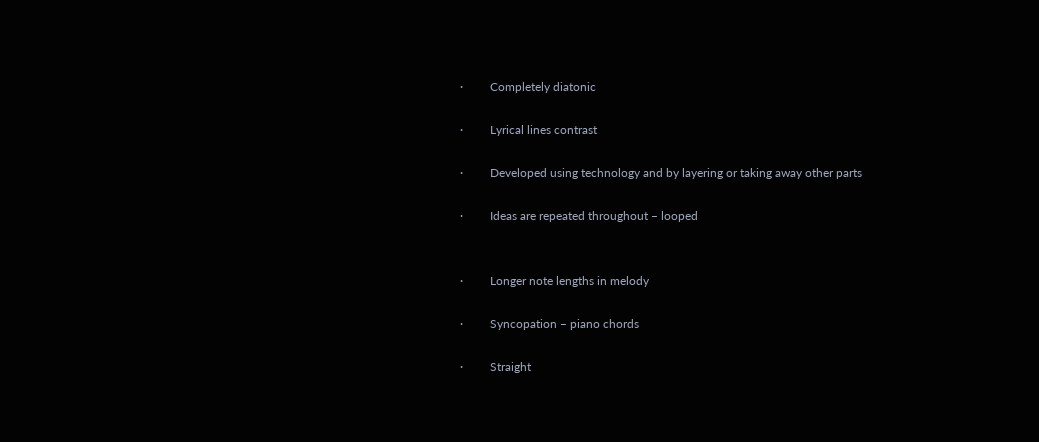·         Completely diatonic

·         Lyrical lines contrast

·         Developed using technology and by layering or taking away other parts

·         Ideas are repeated throughout – looped


·         Longer note lengths in melody

·         Syncopation – piano chords

·         Straight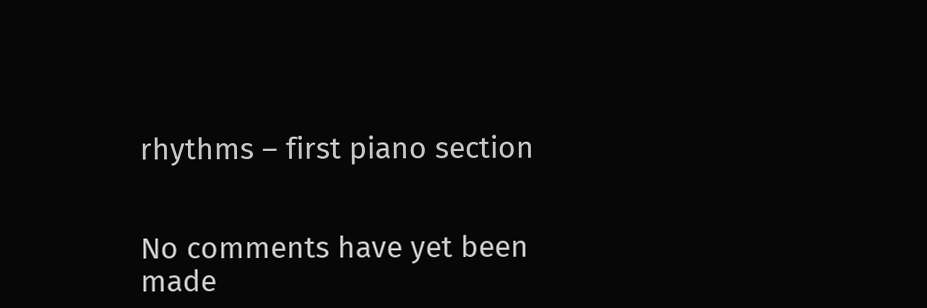rhythms – first piano section


No comments have yet been made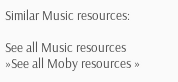Similar Music resources:

See all Music resources »See all Moby resources »